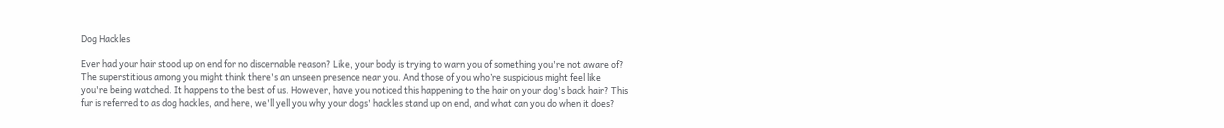Dog Hackles

Ever had your hair stood up on end for no discernable reason? Like, your body is trying to warn you of something you're not aware of? The superstitious among you might think there's an unseen presence near you. And those of you who’re suspicious might feel like you're being watched. It happens to the best of us. However, have you noticed this happening to the hair on your dog's back hair? This fur is referred to as dog hackles, and here, we'll yell you why your dogs' hackles stand up on end, and what can you do when it does?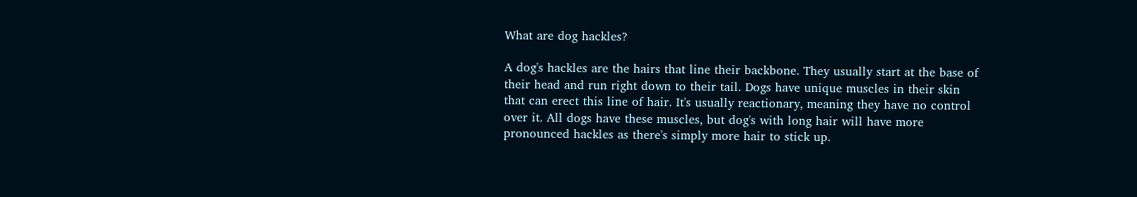What are dog hackles?

A dog's hackles are the hairs that line their backbone. They usually start at the base of their head and run right down to their tail. Dogs have unique muscles in their skin that can erect this line of hair. It's usually reactionary, meaning they have no control over it. All dogs have these muscles, but dog's with long hair will have more pronounced hackles as there's simply more hair to stick up.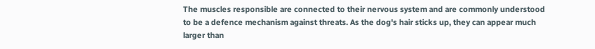The muscles responsible are connected to their nervous system and are commonly understood to be a defence mechanism against threats. As the dog's hair sticks up, they can appear much larger than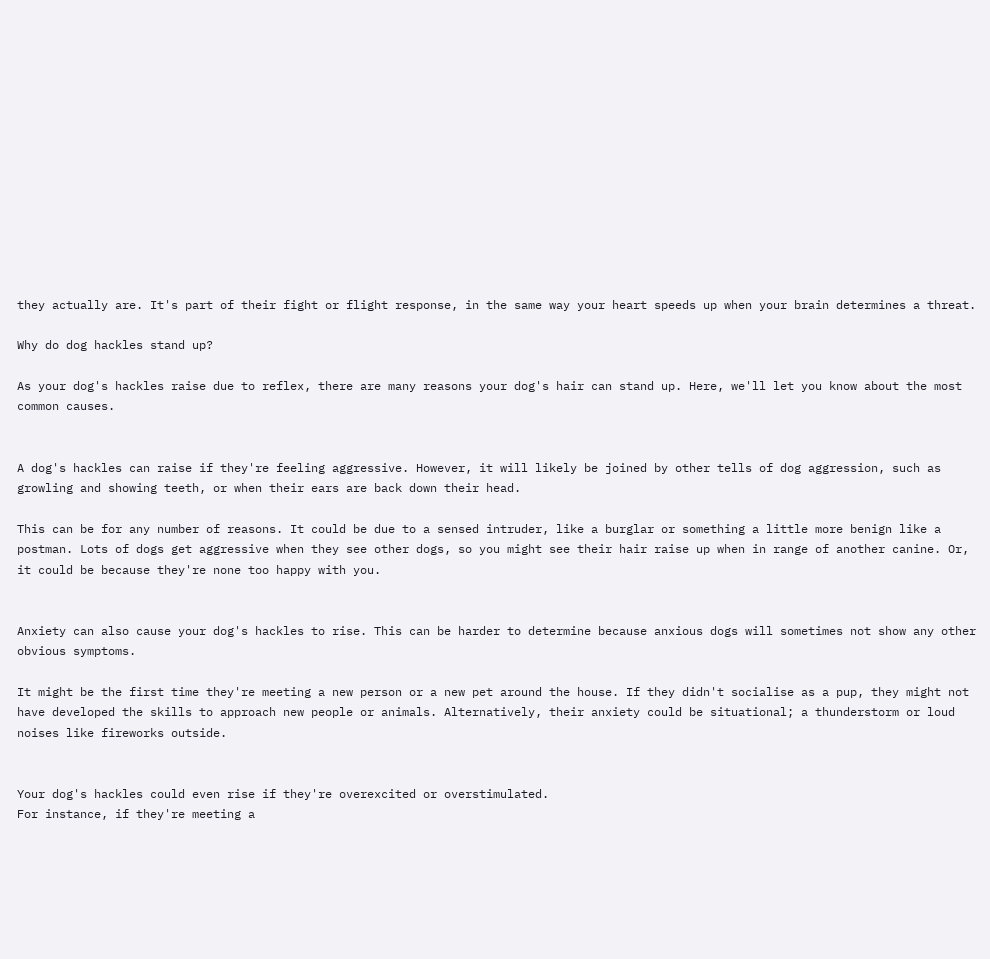they actually are. It's part of their fight or flight response, in the same way your heart speeds up when your brain determines a threat.

Why do dog hackles stand up?

As your dog's hackles raise due to reflex, there are many reasons your dog's hair can stand up. Here, we'll let you know about the most common causes.


A dog's hackles can raise if they're feeling aggressive. However, it will likely be joined by other tells of dog aggression, such as growling and showing teeth, or when their ears are back down their head.

This can be for any number of reasons. It could be due to a sensed intruder, like a burglar or something a little more benign like a postman. Lots of dogs get aggressive when they see other dogs, so you might see their hair raise up when in range of another canine. Or, it could be because they're none too happy with you.


Anxiety can also cause your dog's hackles to rise. This can be harder to determine because anxious dogs will sometimes not show any other obvious symptoms.

It might be the first time they're meeting a new person or a new pet around the house. If they didn't socialise as a pup, they might not have developed the skills to approach new people or animals. Alternatively, their anxiety could be situational; a thunderstorm or loud noises like fireworks outside.


Your dog's hackles could even rise if they're overexcited or overstimulated.
For instance, if they're meeting a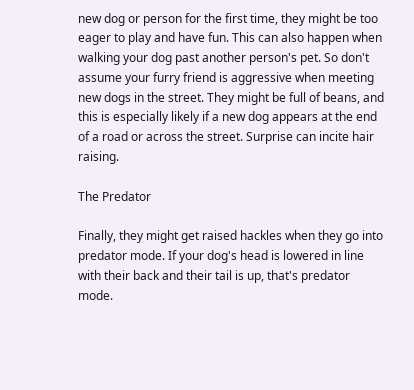new dog or person for the first time, they might be too eager to play and have fun. This can also happen when walking your dog past another person's pet. So don't assume your furry friend is aggressive when meeting new dogs in the street. They might be full of beans, and this is especially likely if a new dog appears at the end of a road or across the street. Surprise can incite hair raising.

The Predator

Finally, they might get raised hackles when they go into predator mode. If your dog's head is lowered in line with their back and their tail is up, that's predator mode.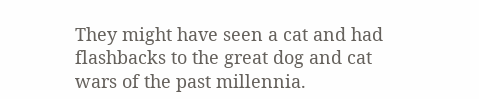They might have seen a cat and had flashbacks to the great dog and cat wars of the past millennia.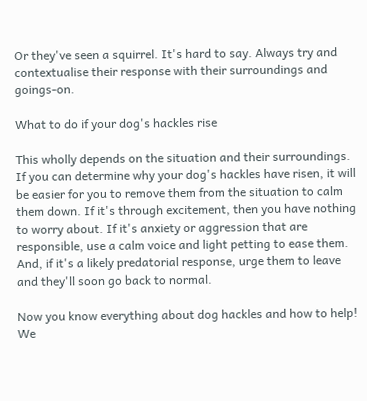Or they've seen a squirrel. It's hard to say. Always try and contextualise their response with their surroundings and goings-on.

What to do if your dog's hackles rise

This wholly depends on the situation and their surroundings. If you can determine why your dog's hackles have risen, it will be easier for you to remove them from the situation to calm them down. If it's through excitement, then you have nothing to worry about. If it's anxiety or aggression that are responsible, use a calm voice and light petting to ease them. And, if it's a likely predatorial response, urge them to leave and they'll soon go back to normal.

Now you know everything about dog hackles and how to help! We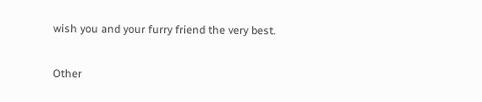wish you and your furry friend the very best.

Other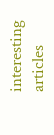interesting articles